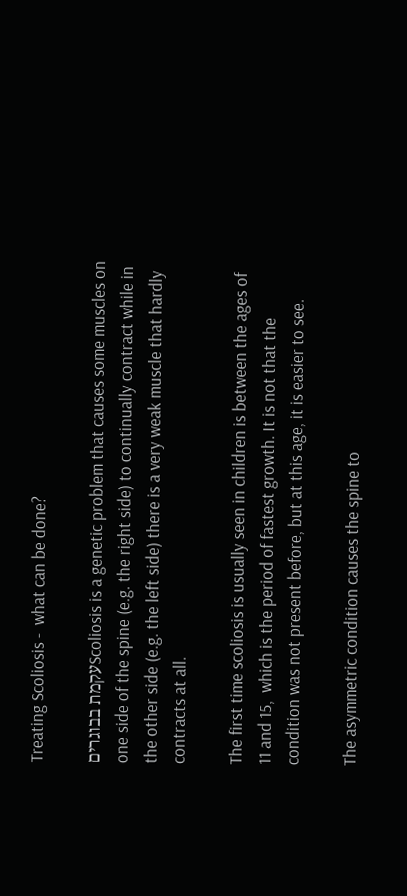Treating Scoliosis -  what can be done?

עקמת בבוגריםScoliosis is a genetic problem that causes some muscles on one side of the spine (e.g. the right side) to continually contract while in the other side (e.g. the left side) there is a very weak muscle that hardly contracts at all.

The first time scoliosis is usually seen in children is between the ages of 11 and 15,  which is the period of fastest growth. It is not that the condition was not present before, but at this age, it is easier to see.

The asymmetric condition causes the spine to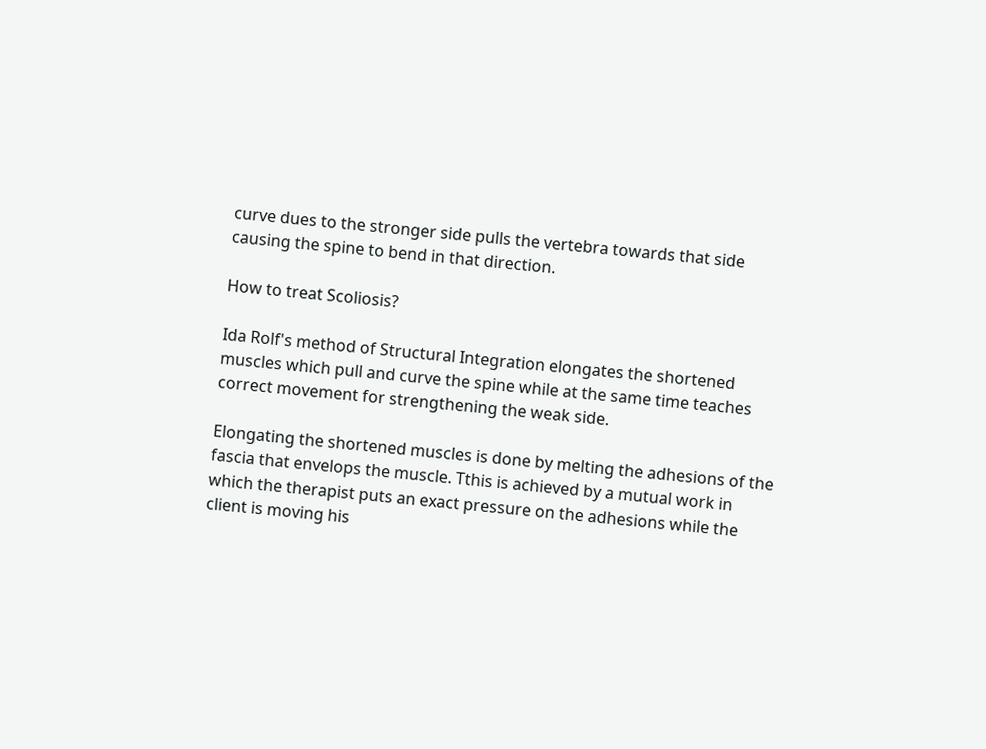curve dues to the stronger side pulls the vertebra towards that side causing the spine to bend in that direction.

How to treat Scoliosis?

Ida Rolf's method of Structural Integration elongates the shortened muscles which pull and curve the spine while at the same time teaches correct movement for strengthening the weak side.

Elongating the shortened muscles is done by melting the adhesions of the fascia that envelops the muscle. Tthis is achieved by a mutual work in which the therapist puts an exact pressure on the adhesions while the client is moving his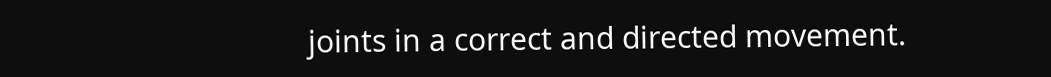joints in a correct and directed movement.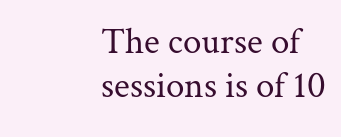The course of sessions is of 10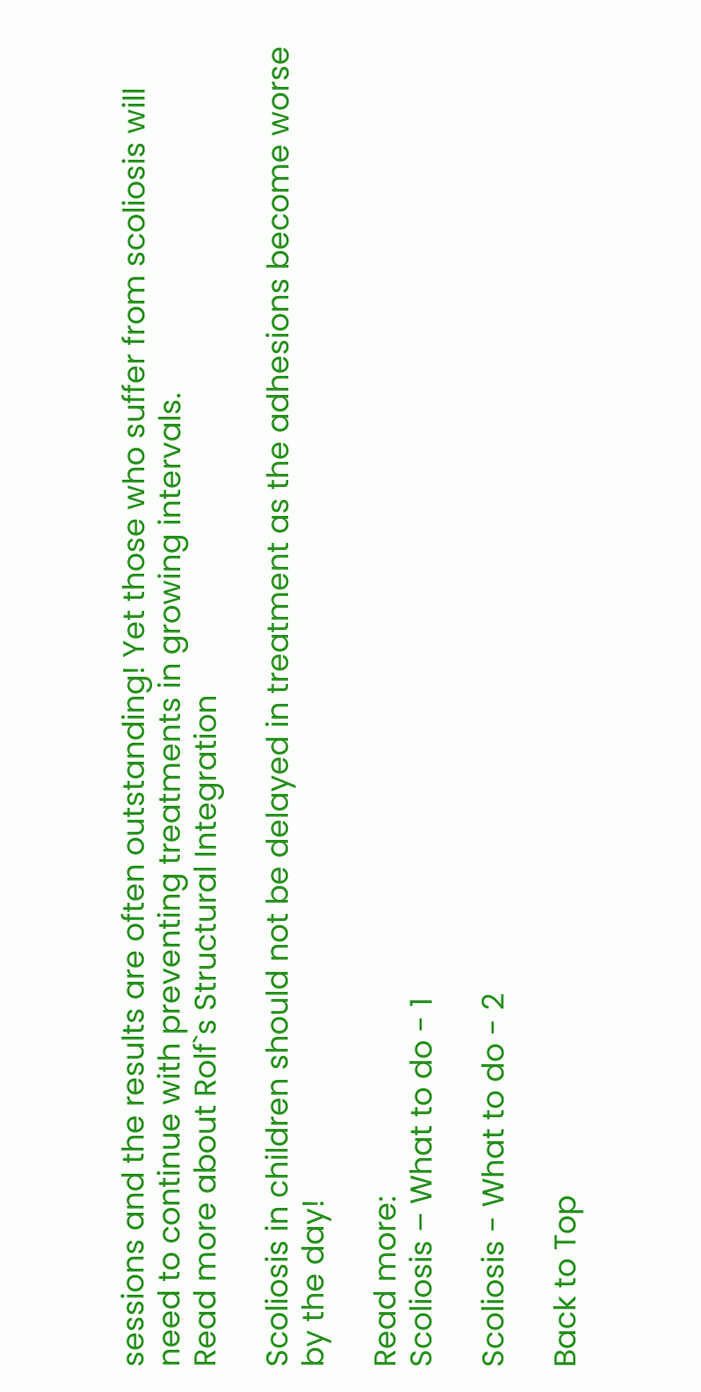sessions and the results are often outstanding! Yet those who suffer from scoliosis will need to continue with preventing treatments in growing intervals.
Read more about Rolf`s Structural Integration

Scoliosis in children should not be delayed in treatment as the adhesions become worse by the day!

Read more:
Scoliosis – What to do - 1

Scoliosis - What to do - 2

Back to Top